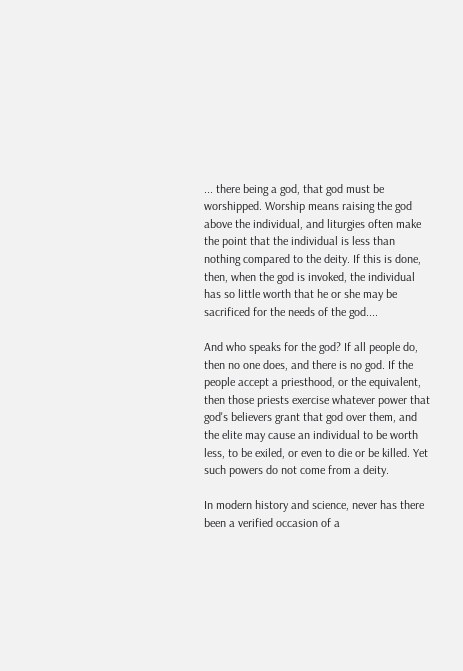... there being a god, that god must be worshipped. Worship means raising the god above the individual, and liturgies often make the point that the individual is less than nothing compared to the deity. If this is done, then, when the god is invoked, the individual has so little worth that he or she may be sacrificed for the needs of the god....

And who speaks for the god? If all people do, then no one does, and there is no god. If the people accept a priesthood, or the equivalent, then those priests exercise whatever power that god's believers grant that god over them, and the elite may cause an individual to be worth less, to be exiled, or even to die or be killed. Yet such powers do not come from a deity.

In modern history and science, never has there been a verified occasion of a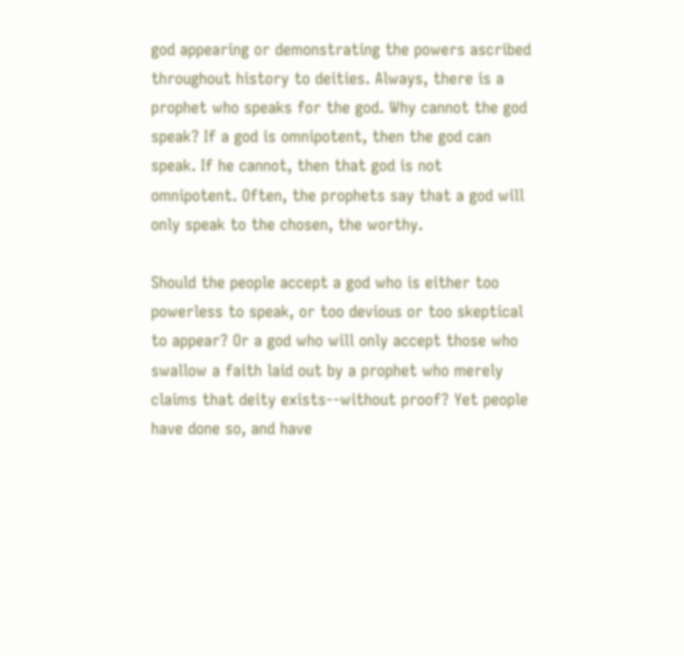god appearing or demonstrating the powers ascribed throughout history to deities. Always, there is a prophet who speaks for the god. Why cannot the god speak? If a god is omnipotent, then the god can speak. If he cannot, then that god is not omnipotent. Often, the prophets say that a god will only speak to the chosen, the worthy.

Should the people accept a god who is either too powerless to speak, or too devious or too skeptical to appear? Or a god who will only accept those who swallow a faith laid out by a prophet who merely claims that deity exists--without proof? Yet people have done so, and have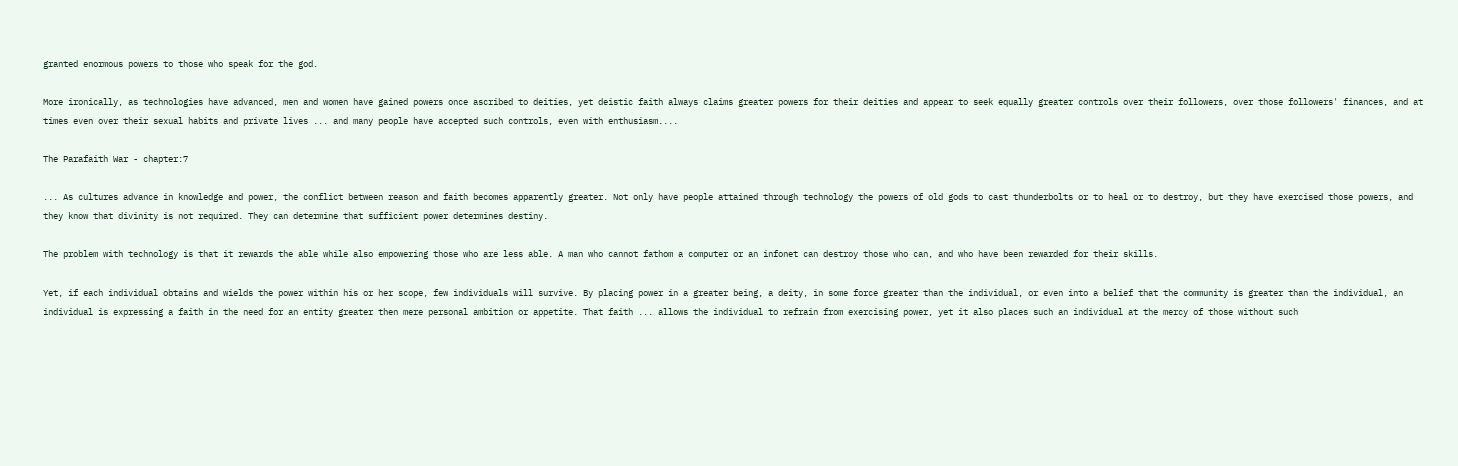granted enormous powers to those who speak for the god.

More ironically, as technologies have advanced, men and women have gained powers once ascribed to deities, yet deistic faith always claims greater powers for their deities and appear to seek equally greater controls over their followers, over those followers' finances, and at times even over their sexual habits and private lives ... and many people have accepted such controls, even with enthusiasm....

The Parafaith War - chapter:7

... As cultures advance in knowledge and power, the conflict between reason and faith becomes apparently greater. Not only have people attained through technology the powers of old gods to cast thunderbolts or to heal or to destroy, but they have exercised those powers, and they know that divinity is not required. They can determine that sufficient power determines destiny.

The problem with technology is that it rewards the able while also empowering those who are less able. A man who cannot fathom a computer or an infonet can destroy those who can, and who have been rewarded for their skills.

Yet, if each individual obtains and wields the power within his or her scope, few individuals will survive. By placing power in a greater being, a deity, in some force greater than the individual, or even into a belief that the community is greater than the individual, an individual is expressing a faith in the need for an entity greater then mere personal ambition or appetite. That faith ... allows the individual to refrain from exercising power, yet it also places such an individual at the mercy of those without such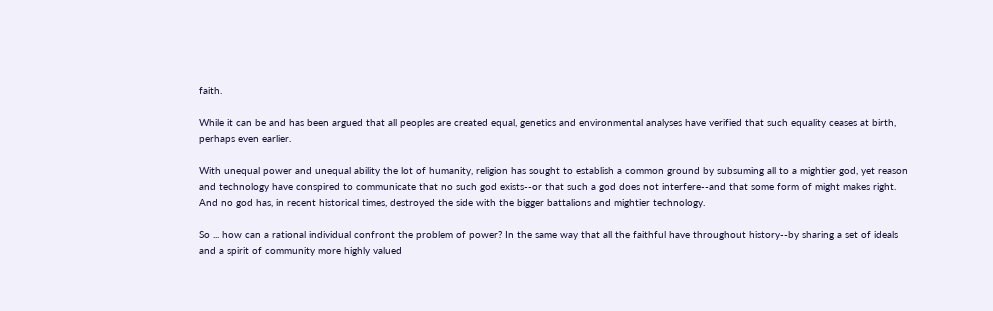faith.

While it can be and has been argued that all peoples are created equal, genetics and environmental analyses have verified that such equality ceases at birth, perhaps even earlier.

With unequal power and unequal ability the lot of humanity, religion has sought to establish a common ground by subsuming all to a mightier god, yet reason and technology have conspired to communicate that no such god exists--or that such a god does not interfere--and that some form of might makes right. And no god has, in recent historical times, destroyed the side with the bigger battalions and mightier technology.

So ... how can a rational individual confront the problem of power? In the same way that all the faithful have throughout history--by sharing a set of ideals and a spirit of community more highly valued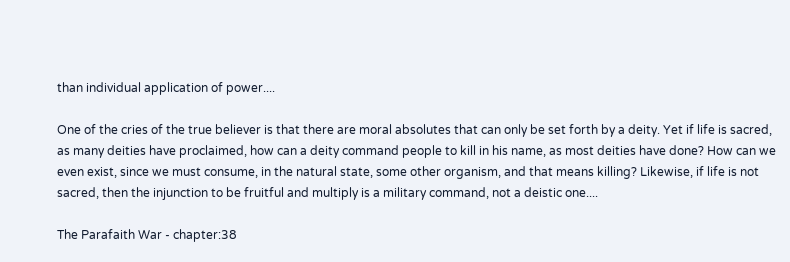than individual application of power....

One of the cries of the true believer is that there are moral absolutes that can only be set forth by a deity. Yet if life is sacred, as many deities have proclaimed, how can a deity command people to kill in his name, as most deities have done? How can we even exist, since we must consume, in the natural state, some other organism, and that means killing? Likewise, if life is not sacred, then the injunction to be fruitful and multiply is a military command, not a deistic one....

The Parafaith War - chapter:38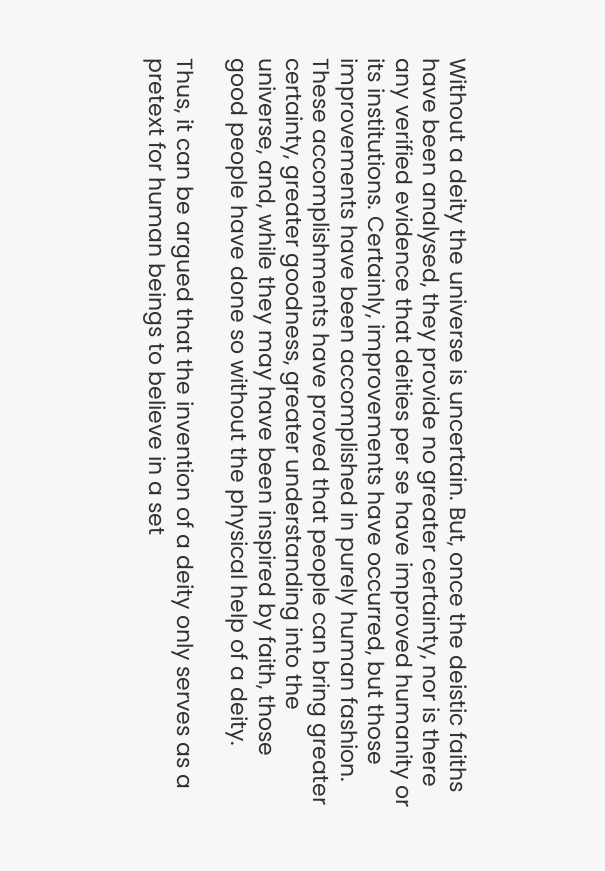Without a deity the universe is uncertain. But, once the deistic faiths have been analysed, they provide no greater certainty, nor is there any verified evidence that deities per se have improved humanity or its institutions. Certainly, improvements have occurred, but those improvements have been accomplished in purely human fashion. These accomplishments have proved that people can bring greater certainty, greater goodness, greater understanding into the universe, and, while they may have been inspired by faith, those good people have done so without the physical help of a deity.

Thus, it can be argued that the invention of a deity only serves as a pretext for human beings to believe in a set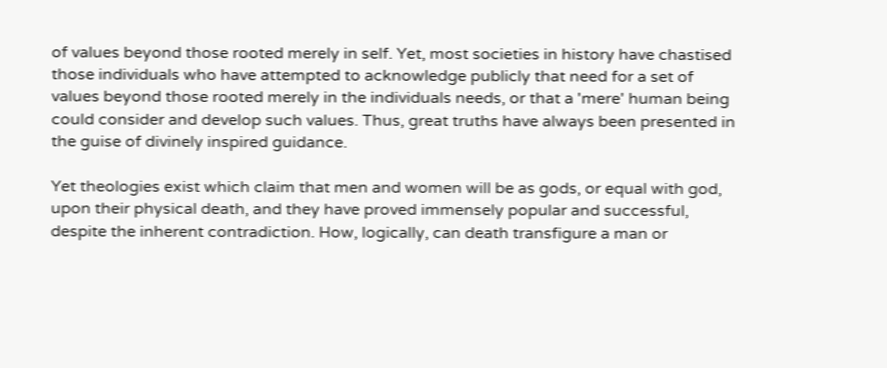of values beyond those rooted merely in self. Yet, most societies in history have chastised those individuals who have attempted to acknowledge publicly that need for a set of values beyond those rooted merely in the individuals needs, or that a 'mere' human being could consider and develop such values. Thus, great truths have always been presented in the guise of divinely inspired guidance.

Yet theologies exist which claim that men and women will be as gods, or equal with god, upon their physical death, and they have proved immensely popular and successful, despite the inherent contradiction. How, logically, can death transfigure a man or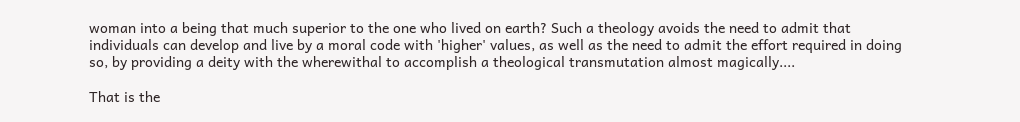woman into a being that much superior to the one who lived on earth? Such a theology avoids the need to admit that individuals can develop and live by a moral code with 'higher' values, as well as the need to admit the effort required in doing so, by providing a deity with the wherewithal to accomplish a theological transmutation almost magically....

That is the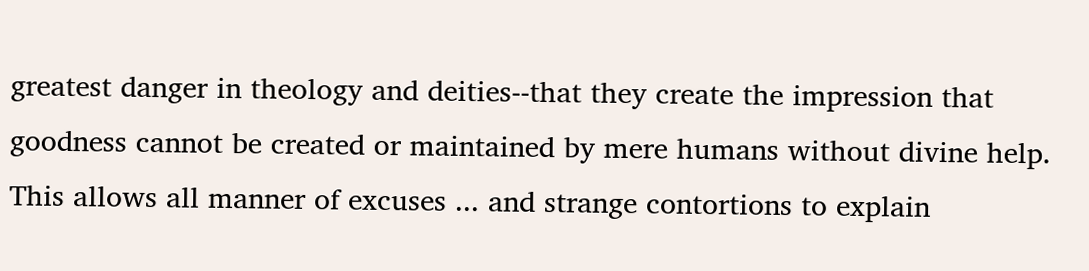greatest danger in theology and deities--that they create the impression that goodness cannot be created or maintained by mere humans without divine help. This allows all manner of excuses ... and strange contortions to explain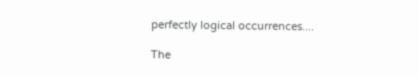perfectly logical occurrences....

The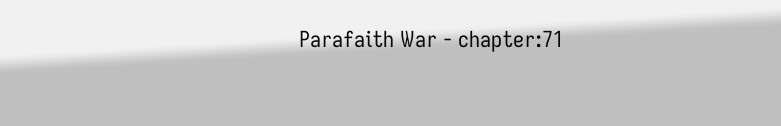Parafaith War - chapter:71